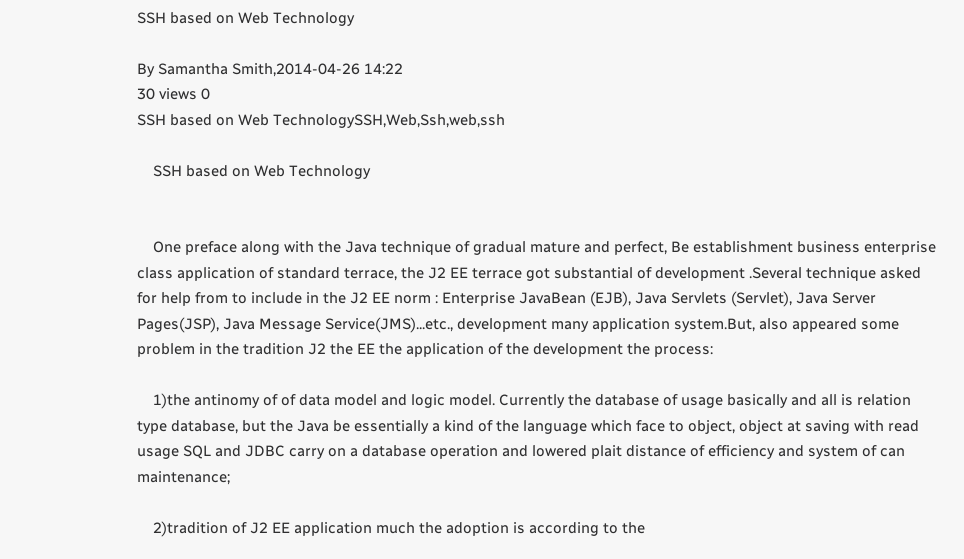SSH based on Web Technology

By Samantha Smith,2014-04-26 14:22
30 views 0
SSH based on Web TechnologySSH,Web,Ssh,web,ssh

    SSH based on Web Technology


    One preface along with the Java technique of gradual mature and perfect, Be establishment business enterprise class application of standard terrace, the J2 EE terrace got substantial of development .Several technique asked for help from to include in the J2 EE norm : Enterprise JavaBean (EJB), Java Servlets (Servlet), Java Server Pages(JSP), Java Message Service(JMS)...etc., development many application system.But, also appeared some problem in the tradition J2 the EE the application of the development the process:

    1)the antinomy of of data model and logic model. Currently the database of usage basically and all is relation type database, but the Java be essentially a kind of the language which face to object, object at saving with read usage SQL and JDBC carry on a database operation and lowered plait distance of efficiency and system of can maintenance;

    2)tradition of J2 EE application much the adoption is according to the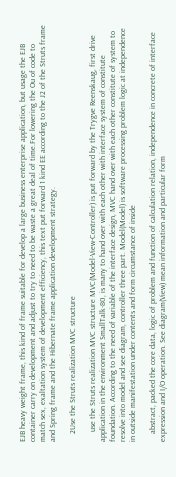EJB heavy weight frame, this kind of frame suitable for develop a large business enterprise application, but usage the EJB container carry on development and adjust to try to need to be waste a great deal of time.For lowering the Ou of code to match sex, exaltation system of development efficiency, this text put forward 1 kind EE according to the J2 of the Struts frame and Spring frame and the Hibernate frame application development strategy.

    2Use the Struts realization MVC structure

     use the Struts realization MVC structure MVC(Model-View-Controller) is put forward by the Trygve Reenskaug, first drive application in the environment SmallTalk-80, is many to hand over with each other with interface system of constitute foundation. According to the need of variable of the interface design, MVC hand over with each other constitute of system to resolve into model and see diagram, controller three part. Model(Model) is software processing problem logic at independence in outside manifestation under contents and form circumstance of inside

    abstract, packed the core data, logic of problem and function of calculation relation, independence in concrete of interface expression and I/O operation. See diagram(View) mean information and particular form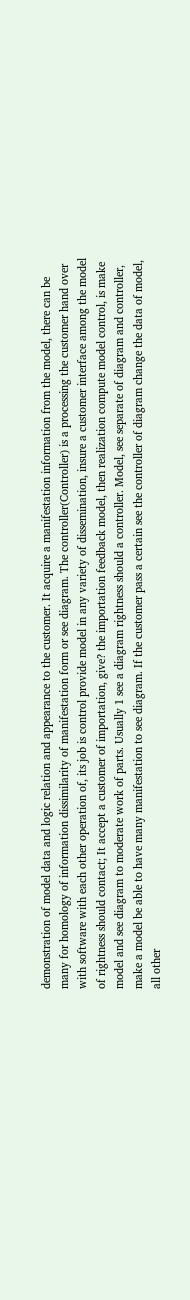demonstration of model data and logic relation and appearance to the customer. It acquire a manifestation information from the model, there can be many for homology of information dissimilarity of manifestation form or see diagram. The controller(Controller) is a processing the customer hand over with software with each other operation of, its job is control provide model in any variety of dissemination, insure a customer interface among the model of rightness should contact; It accept a customer of importation, give? the importation feedback model, then realization compute model control, is make model and see diagram to moderate work of parts. Usually 1 see a diagram rightness should a controller. Model, see separate of diagram and controller, make a model be able to have many manifestation to see diagram. If the customer pass a certain see the controller of diagram change the data of model, all other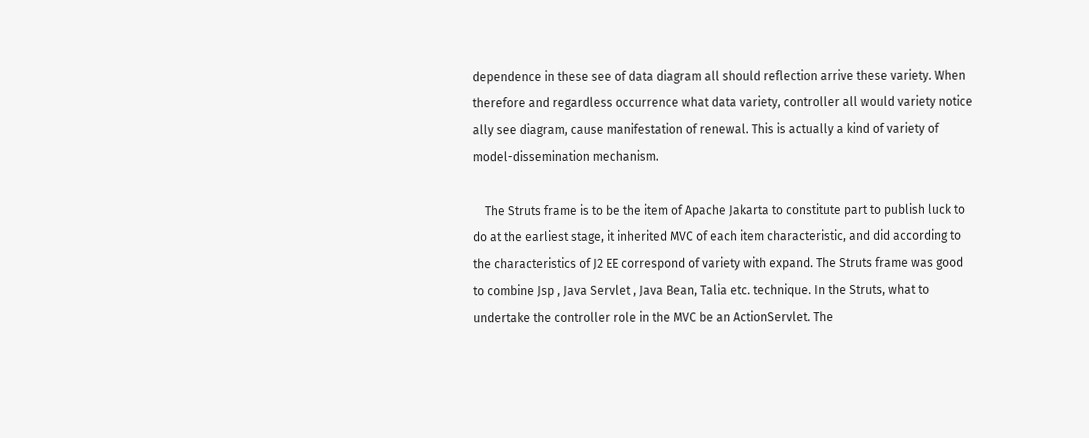dependence in these see of data diagram all should reflection arrive these variety. When therefore and regardless occurrence what data variety, controller all would variety notice ally see diagram, cause manifestation of renewal. This is actually a kind of variety of model-dissemination mechanism.

    The Struts frame is to be the item of Apache Jakarta to constitute part to publish luck to do at the earliest stage, it inherited MVC of each item characteristic, and did according to the characteristics of J2 EE correspond of variety with expand. The Struts frame was good to combine Jsp , Java Servlet , Java Bean, Talia etc. technique. In the Struts, what to undertake the controller role in the MVC be an ActionServlet. The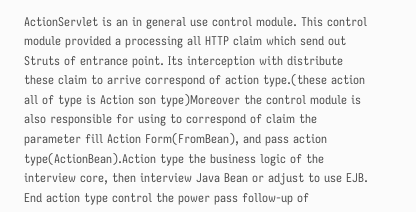ActionServlet is an in general use control module. This control module provided a processing all HTTP claim which send out Struts of entrance point. Its interception with distribute these claim to arrive correspond of action type.(these action all of type is Action son type)Moreover the control module is also responsible for using to correspond of claim the parameter fill Action Form(FromBean), and pass action type(ActionBean).Action type the business logic of the interview core, then interview Java Bean or adjust to use EJB. End action type control the power pass follow-up of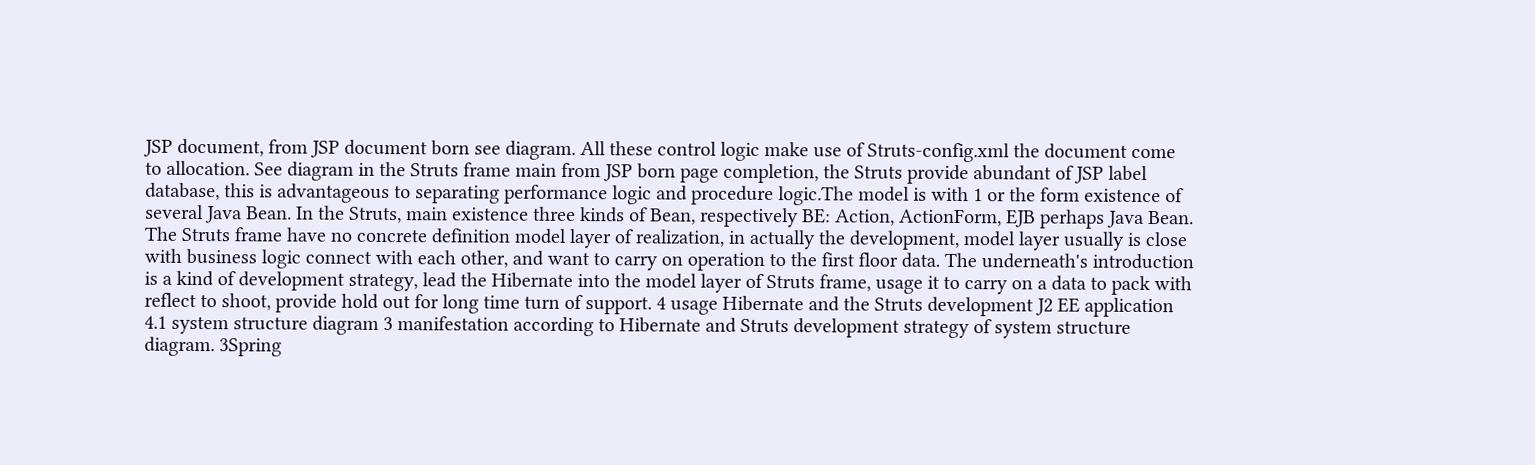JSP document, from JSP document born see diagram. All these control logic make use of Struts-config.xml the document come to allocation. See diagram in the Struts frame main from JSP born page completion, the Struts provide abundant of JSP label database, this is advantageous to separating performance logic and procedure logic.The model is with 1 or the form existence of several Java Bean. In the Struts, main existence three kinds of Bean, respectively BE: Action, ActionForm, EJB perhaps Java Bean. The Struts frame have no concrete definition model layer of realization, in actually the development, model layer usually is close with business logic connect with each other, and want to carry on operation to the first floor data. The underneath's introduction is a kind of development strategy, lead the Hibernate into the model layer of Struts frame, usage it to carry on a data to pack with reflect to shoot, provide hold out for long time turn of support. 4 usage Hibernate and the Struts development J2 EE application 4.1 system structure diagram 3 manifestation according to Hibernate and Struts development strategy of system structure diagram. 3Spring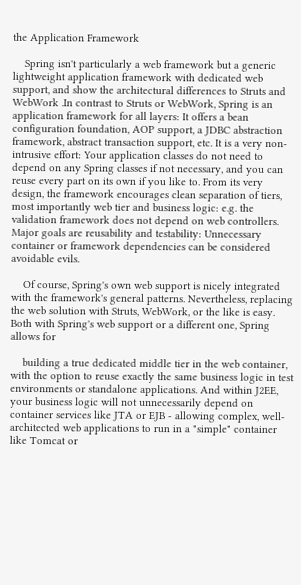the Application Framework

    Spring isn't particularly a web framework but a generic lightweight application framework with dedicated web support, and show the architectural differences to Struts and WebWork .In contrast to Struts or WebWork, Spring is an application framework for all layers: It offers a bean configuration foundation, AOP support, a JDBC abstraction framework, abstract transaction support, etc. It is a very non-intrusive effort: Your application classes do not need to depend on any Spring classes if not necessary, and you can reuse every part on its own if you like to. From its very design, the framework encourages clean separation of tiers, most importantly web tier and business logic: e.g. the validation framework does not depend on web controllers. Major goals are reusability and testability: Unnecessary container or framework dependencies can be considered avoidable evils.

    Of course, Spring's own web support is nicely integrated with the framework's general patterns. Nevertheless, replacing the web solution with Struts, WebWork, or the like is easy. Both with Spring's web support or a different one, Spring allows for

    building a true dedicated middle tier in the web container, with the option to reuse exactly the same business logic in test environments or standalone applications. And within J2EE, your business logic will not unnecessarily depend on container services like JTA or EJB - allowing complex, well-architected web applications to run in a "simple" container like Tomcat or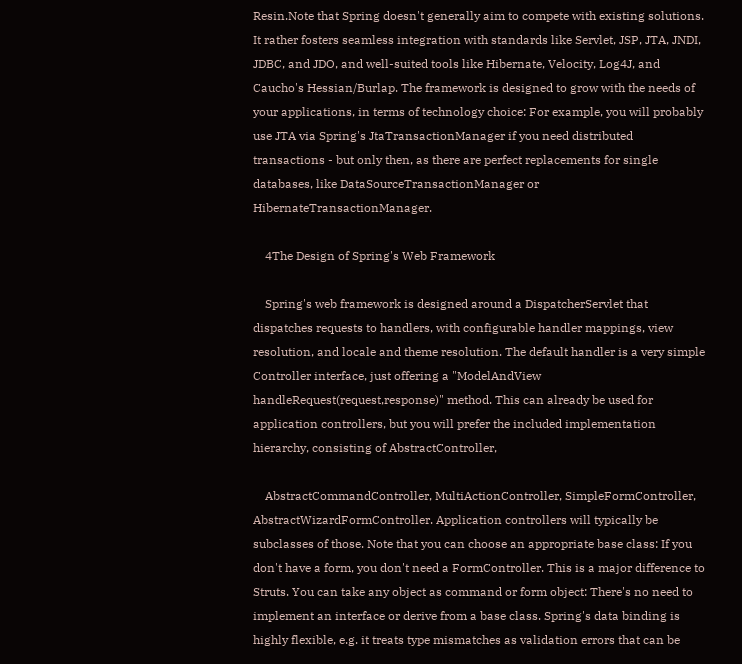Resin.Note that Spring doesn't generally aim to compete with existing solutions. It rather fosters seamless integration with standards like Servlet, JSP, JTA, JNDI, JDBC, and JDO, and well-suited tools like Hibernate, Velocity, Log4J, and Caucho's Hessian/Burlap. The framework is designed to grow with the needs of your applications, in terms of technology choice: For example, you will probably use JTA via Spring's JtaTransactionManager if you need distributed transactions - but only then, as there are perfect replacements for single databases, like DataSourceTransactionManager or HibernateTransactionManager.

    4The Design of Spring's Web Framework

    Spring's web framework is designed around a DispatcherServlet that dispatches requests to handlers, with configurable handler mappings, view resolution, and locale and theme resolution. The default handler is a very simple Controller interface, just offering a "ModelAndView handleRequest(request,response)" method. This can already be used for application controllers, but you will prefer the included implementation hierarchy, consisting of AbstractController,

    AbstractCommandController, MultiActionController, SimpleFormController, AbstractWizardFormController. Application controllers will typically be subclasses of those. Note that you can choose an appropriate base class: If you don't have a form, you don't need a FormController. This is a major difference to Struts. You can take any object as command or form object: There's no need to implement an interface or derive from a base class. Spring's data binding is highly flexible, e.g. it treats type mismatches as validation errors that can be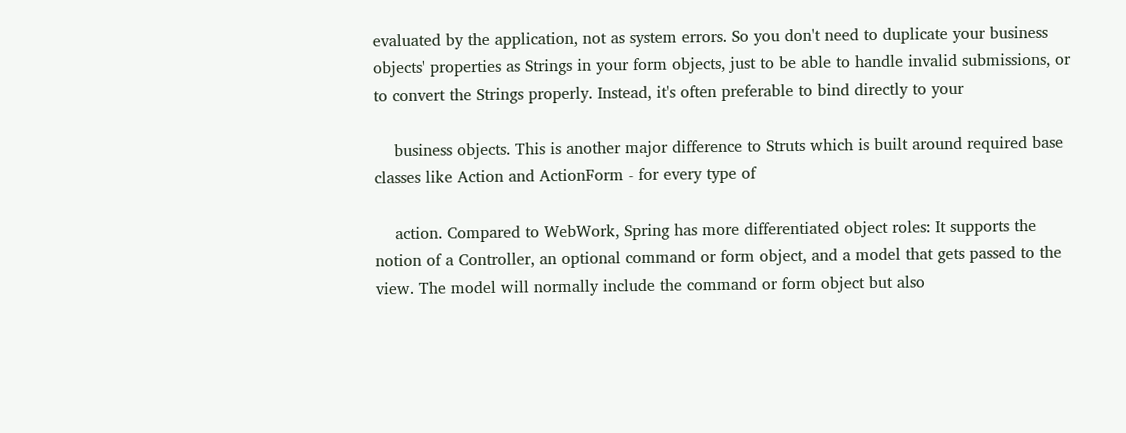evaluated by the application, not as system errors. So you don't need to duplicate your business objects' properties as Strings in your form objects, just to be able to handle invalid submissions, or to convert the Strings properly. Instead, it's often preferable to bind directly to your

    business objects. This is another major difference to Struts which is built around required base classes like Action and ActionForm - for every type of

    action. Compared to WebWork, Spring has more differentiated object roles: It supports the notion of a Controller, an optional command or form object, and a model that gets passed to the view. The model will normally include the command or form object but also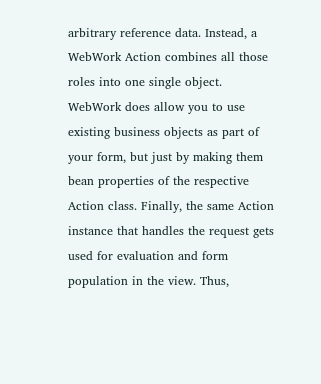arbitrary reference data. Instead, a WebWork Action combines all those roles into one single object. WebWork does allow you to use existing business objects as part of your form, but just by making them bean properties of the respective Action class. Finally, the same Action instance that handles the request gets used for evaluation and form population in the view. Thus,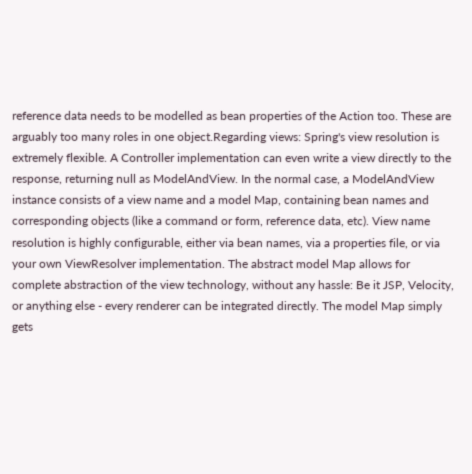reference data needs to be modelled as bean properties of the Action too. These are arguably too many roles in one object.Regarding views: Spring's view resolution is extremely flexible. A Controller implementation can even write a view directly to the response, returning null as ModelAndView. In the normal case, a ModelAndView instance consists of a view name and a model Map, containing bean names and corresponding objects (like a command or form, reference data, etc). View name resolution is highly configurable, either via bean names, via a properties file, or via your own ViewResolver implementation. The abstract model Map allows for complete abstraction of the view technology, without any hassle: Be it JSP, Velocity, or anything else - every renderer can be integrated directly. The model Map simply gets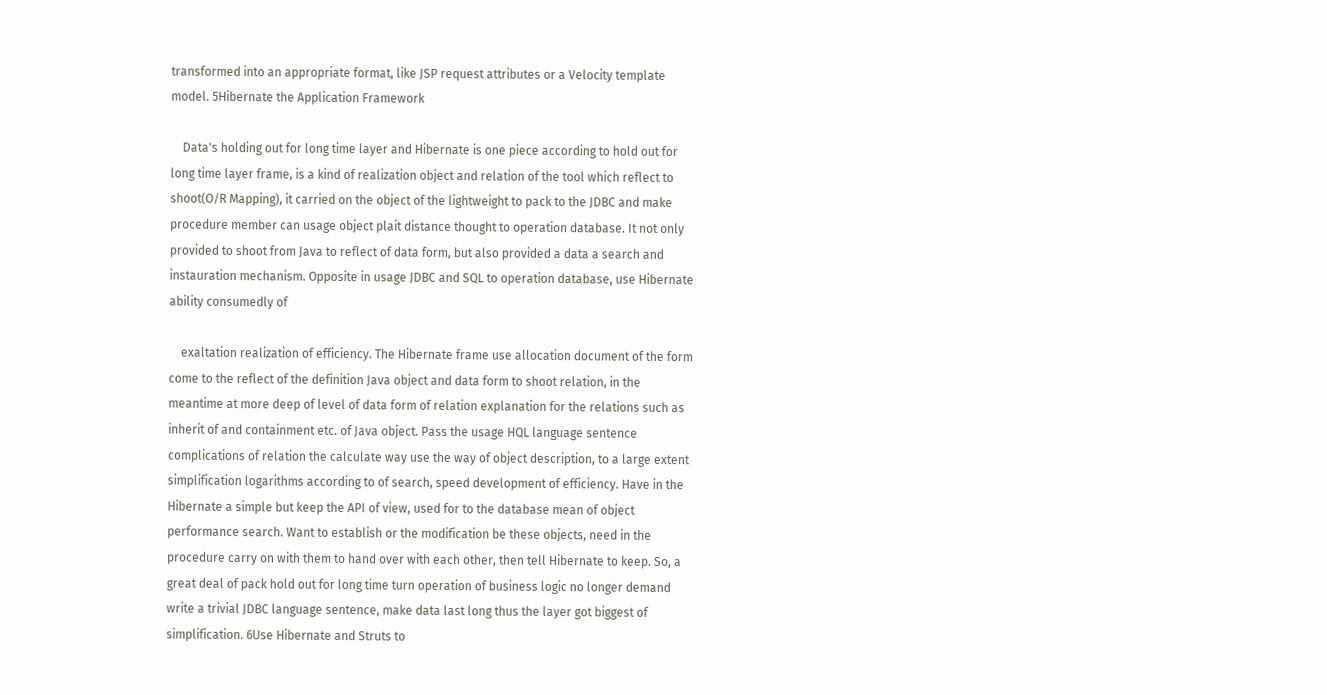transformed into an appropriate format, like JSP request attributes or a Velocity template model. 5Hibernate the Application Framework

    Data's holding out for long time layer and Hibernate is one piece according to hold out for long time layer frame, is a kind of realization object and relation of the tool which reflect to shoot(O/R Mapping), it carried on the object of the lightweight to pack to the JDBC and make procedure member can usage object plait distance thought to operation database. It not only provided to shoot from Java to reflect of data form, but also provided a data a search and instauration mechanism. Opposite in usage JDBC and SQL to operation database, use Hibernate ability consumedly of

    exaltation realization of efficiency. The Hibernate frame use allocation document of the form come to the reflect of the definition Java object and data form to shoot relation, in the meantime at more deep of level of data form of relation explanation for the relations such as inherit of and containment etc. of Java object. Pass the usage HQL language sentence complications of relation the calculate way use the way of object description, to a large extent simplification logarithms according to of search, speed development of efficiency. Have in the Hibernate a simple but keep the API of view, used for to the database mean of object performance search. Want to establish or the modification be these objects, need in the procedure carry on with them to hand over with each other, then tell Hibernate to keep. So, a great deal of pack hold out for long time turn operation of business logic no longer demand write a trivial JDBC language sentence, make data last long thus the layer got biggest of simplification. 6Use Hibernate and Struts to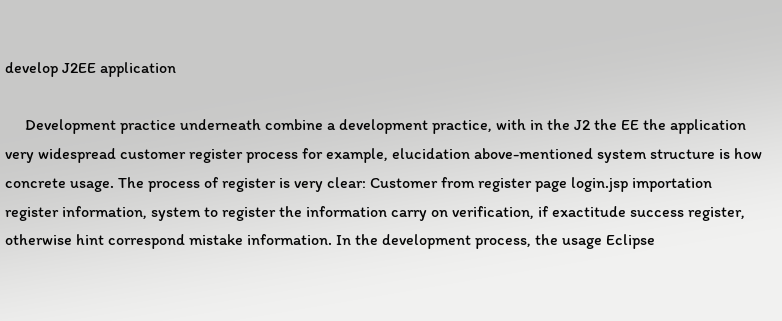develop J2EE application

     Development practice underneath combine a development practice, with in the J2 the EE the application very widespread customer register process for example, elucidation above-mentioned system structure is how concrete usage. The process of register is very clear: Customer from register page login.jsp importation register information, system to register the information carry on verification, if exactitude success register, otherwise hint correspond mistake information. In the development process, the usage Eclipse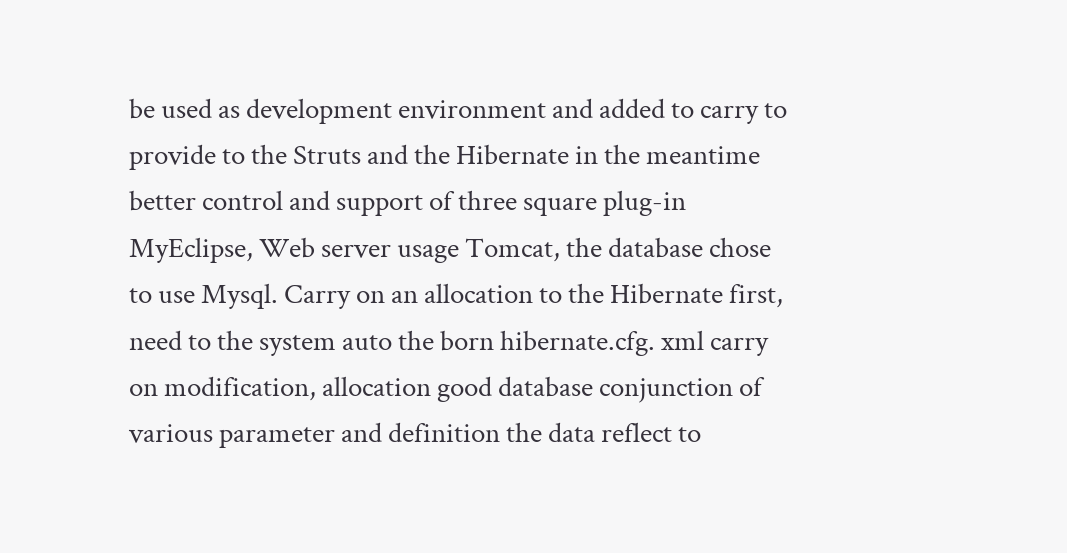be used as development environment and added to carry to provide to the Struts and the Hibernate in the meantime better control and support of three square plug-in MyEclipse, Web server usage Tomcat, the database chose to use Mysql. Carry on an allocation to the Hibernate first, need to the system auto the born hibernate.cfg. xml carry on modification, allocation good database conjunction of various parameter and definition the data reflect to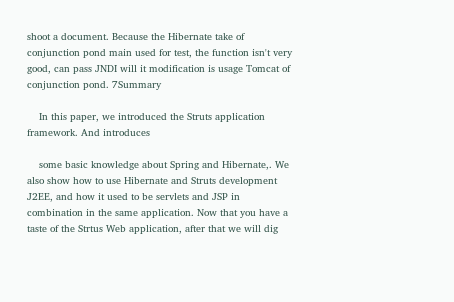shoot a document. Because the Hibernate take of conjunction pond main used for test, the function isn't very good, can pass JNDI will it modification is usage Tomcat of conjunction pond. 7Summary

    In this paper, we introduced the Struts application framework. And introduces

    some basic knowledge about Spring and Hibernate,. We also show how to use Hibernate and Struts development J2EE, and how it used to be servlets and JSP in combination in the same application. Now that you have a taste of the Strtus Web application, after that we will dig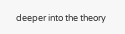deeper into the theory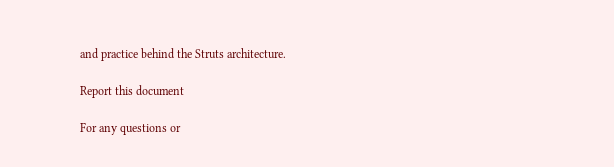and practice behind the Struts architecture.

Report this document

For any questions or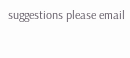suggestions please email